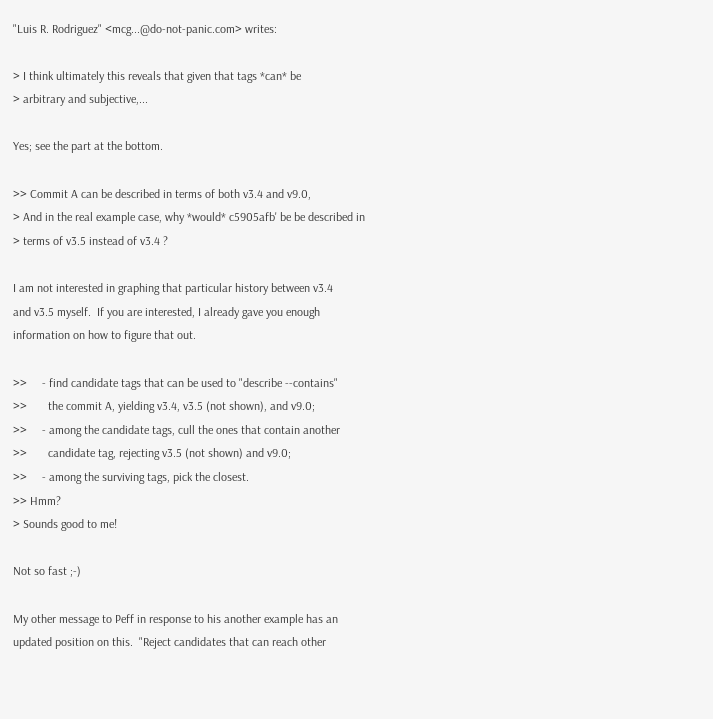"Luis R. Rodriguez" <mcg...@do-not-panic.com> writes:

> I think ultimately this reveals that given that tags *can* be
> arbitrary and subjective,...

Yes; see the part at the bottom.

>> Commit A can be described in terms of both v3.4 and v9.0,
> And in the real example case, why *would* c5905afb' be be described in
> terms of v3.5 instead of v3.4 ?

I am not interested in graphing that particular history between v3.4
and v3.5 myself.  If you are interested, I already gave you enough
information on how to figure that out.

>>     - find candidate tags that can be used to "describe --contains"
>>       the commit A, yielding v3.4, v3.5 (not shown), and v9.0;
>>     - among the candidate tags, cull the ones that contain another
>>       candidate tag, rejecting v3.5 (not shown) and v9.0;
>>     - among the surviving tags, pick the closest.
>> Hmm?
> Sounds good to me!

Not so fast ;-)

My other message to Peff in response to his another example has an
updated position on this.  "Reject candidates that can reach other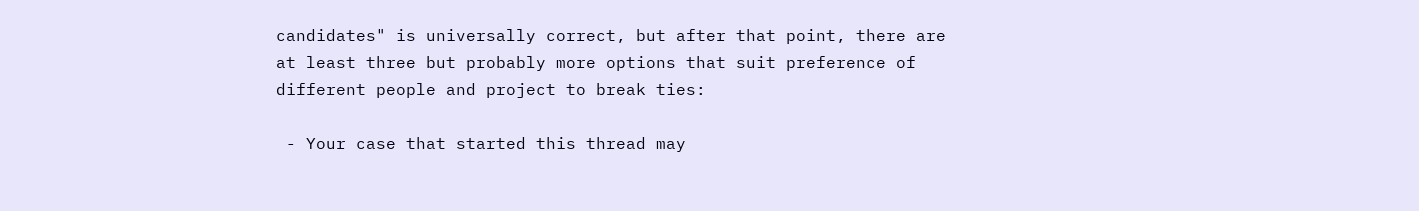candidates" is universally correct, but after that point, there are
at least three but probably more options that suit preference of
different people and project to break ties:

 - Your case that started this thread may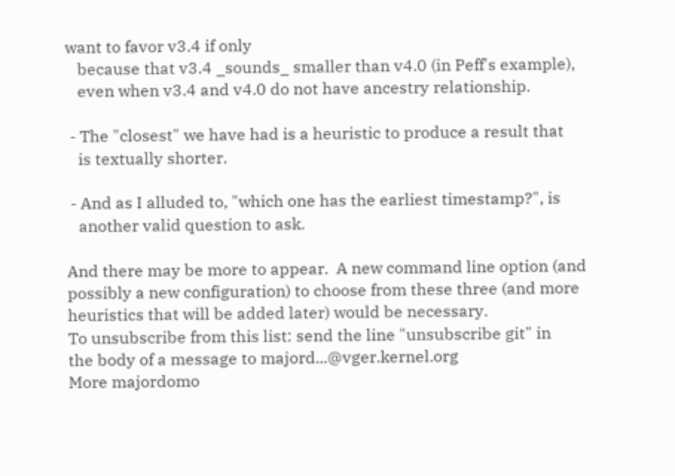want to favor v3.4 if only
   because that v3.4 _sounds_ smaller than v4.0 (in Peff's example),
   even when v3.4 and v4.0 do not have ancestry relationship.

 - The "closest" we have had is a heuristic to produce a result that
   is textually shorter.

 - And as I alluded to, "which one has the earliest timestamp?", is
   another valid question to ask.

And there may be more to appear.  A new command line option (and
possibly a new configuration) to choose from these three (and more
heuristics that will be added later) would be necessary.
To unsubscribe from this list: send the line "unsubscribe git" in
the body of a message to majord...@vger.kernel.org
More majordomo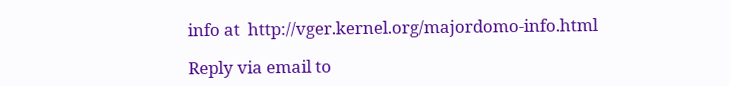info at  http://vger.kernel.org/majordomo-info.html

Reply via email to